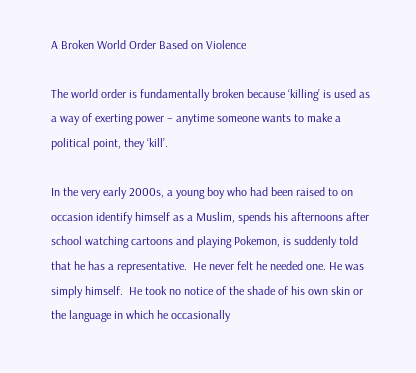A Broken World Order Based on Violence

The world order is fundamentally broken because ‘killing’ is used as a way of exerting power – anytime someone wants to make a political point, they ‘kill’.

In the very early 2000s, a young boy who had been raised to on occasion identify himself as a Muslim, spends his afternoons after school watching cartoons and playing Pokemon, is suddenly told that he has a representative.  He never felt he needed one. He was simply himself.  He took no notice of the shade of his own skin or the language in which he occasionally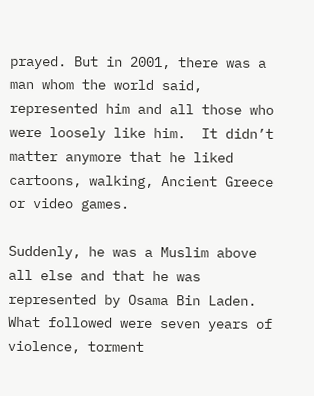prayed. But in 2001, there was a man whom the world said, represented him and all those who were loosely like him.  It didn’t matter anymore that he liked cartoons, walking, Ancient Greece or video games.

Suddenly, he was a Muslim above all else and that he was represented by Osama Bin Laden.  What followed were seven years of violence, torment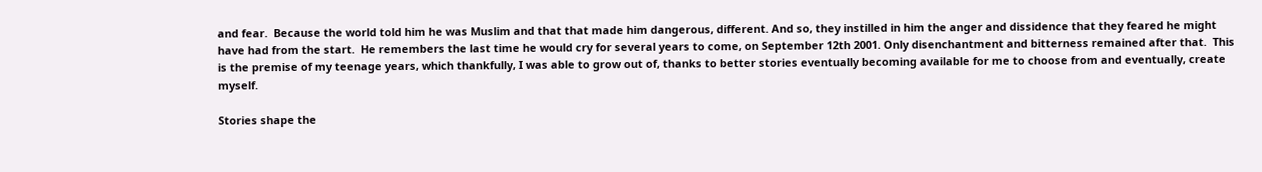and fear.  Because the world told him he was Muslim and that that made him dangerous, different. And so, they instilled in him the anger and dissidence that they feared he might have had from the start.  He remembers the last time he would cry for several years to come, on September 12th 2001. Only disenchantment and bitterness remained after that.  This is the premise of my teenage years, which thankfully, I was able to grow out of, thanks to better stories eventually becoming available for me to choose from and eventually, create myself.

Stories shape the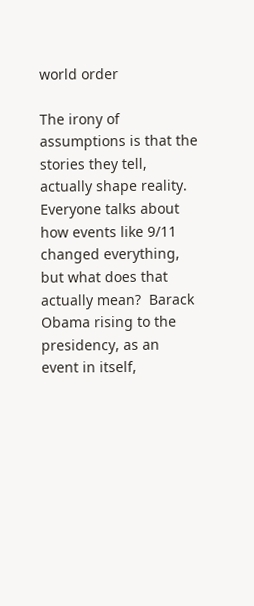world order

The irony of assumptions is that the stories they tell, actually shape reality.   Everyone talks about how events like 9/11 changed everything, but what does that actually mean?  Barack Obama rising to the presidency, as an event in itself,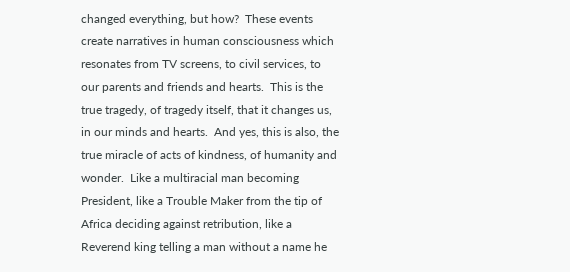changed everything, but how?  These events create narratives in human consciousness which resonates from TV screens, to civil services, to our parents and friends and hearts.  This is the true tragedy, of tragedy itself, that it changes us, in our minds and hearts.  And yes, this is also, the true miracle of acts of kindness, of humanity and wonder.  Like a multiracial man becoming President, like a Trouble Maker from the tip of Africa deciding against retribution, like a Reverend king telling a man without a name he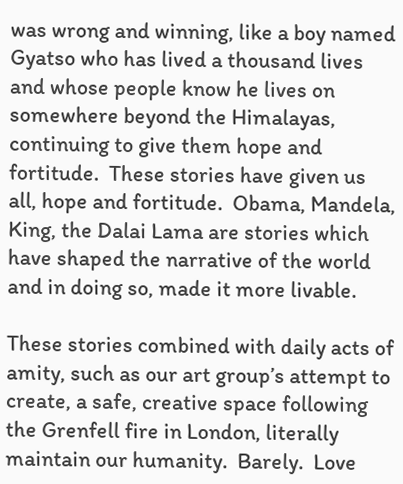was wrong and winning, like a boy named Gyatso who has lived a thousand lives and whose people know he lives on somewhere beyond the Himalayas, continuing to give them hope and fortitude.  These stories have given us all, hope and fortitude.  Obama, Mandela, King, the Dalai Lama are stories which have shaped the narrative of the world and in doing so, made it more livable.

These stories combined with daily acts of amity, such as our art group’s attempt to create, a safe, creative space following the Grenfell fire in London, literally maintain our humanity.  Barely.  Love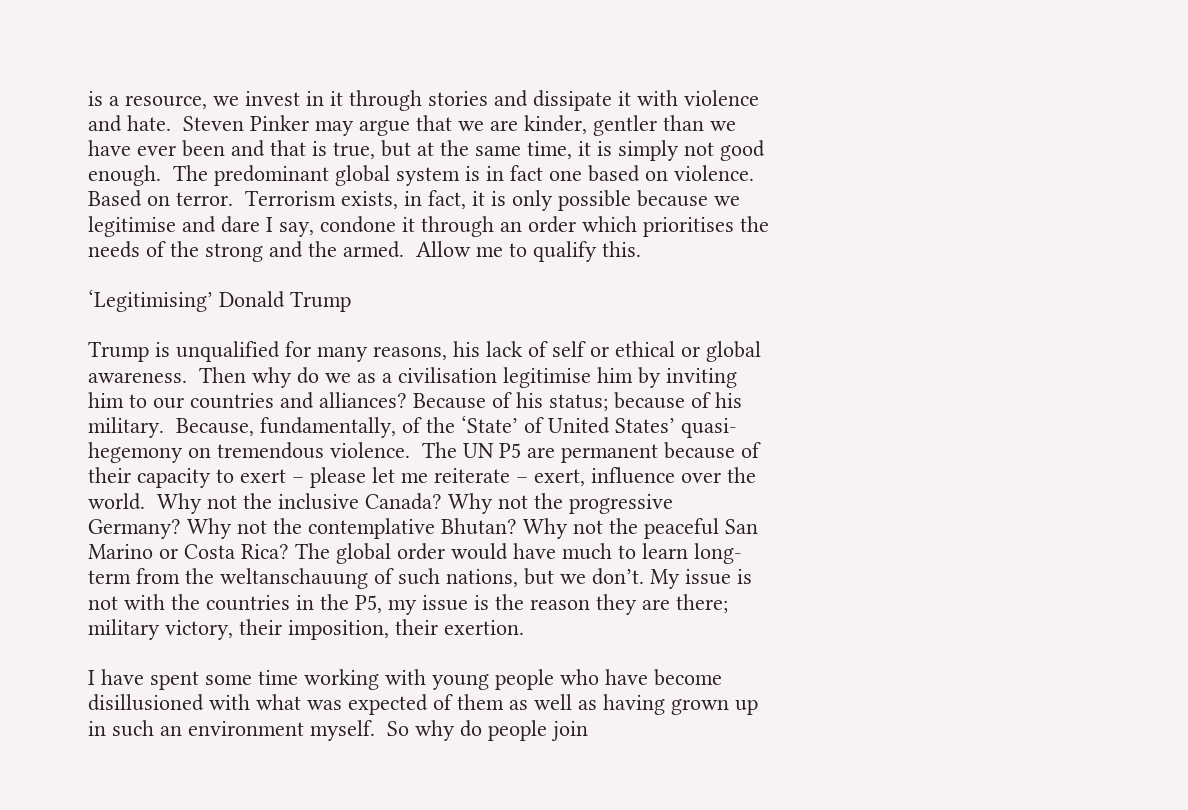is a resource, we invest in it through stories and dissipate it with violence and hate.  Steven Pinker may argue that we are kinder, gentler than we have ever been and that is true, but at the same time, it is simply not good enough.  The predominant global system is in fact one based on violence.  Based on terror.  Terrorism exists, in fact, it is only possible because we legitimise and dare I say, condone it through an order which prioritises the needs of the strong and the armed.  Allow me to qualify this.

‘Legitimising’ Donald Trump

Trump is unqualified for many reasons, his lack of self or ethical or global awareness.  Then why do we as a civilisation legitimise him by inviting him to our countries and alliances? Because of his status; because of his military.  Because, fundamentally, of the ‘State’ of United States’ quasi-hegemony on tremendous violence.  The UN P5 are permanent because of their capacity to exert – please let me reiterate – exert, influence over the world.  Why not the inclusive Canada? Why not the progressive Germany? Why not the contemplative Bhutan? Why not the peaceful San Marino or Costa Rica? The global order would have much to learn long-term from the weltanschauung of such nations, but we don’t. My issue is not with the countries in the P5, my issue is the reason they are there; military victory, their imposition, their exertion.

I have spent some time working with young people who have become disillusioned with what was expected of them as well as having grown up in such an environment myself.  So why do people join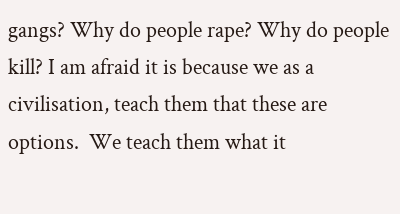gangs? Why do people rape? Why do people kill? I am afraid it is because we as a civilisation, teach them that these are options.  We teach them what it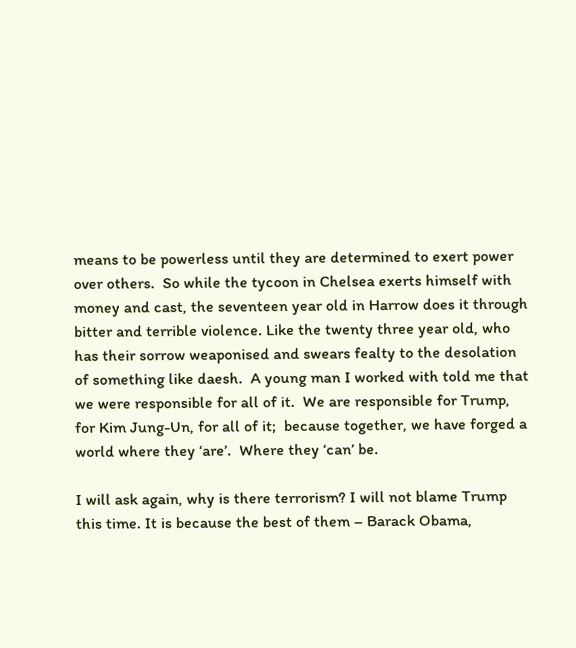means to be powerless until they are determined to exert power over others.  So while the tycoon in Chelsea exerts himself with money and cast, the seventeen year old in Harrow does it through bitter and terrible violence. Like the twenty three year old, who has their sorrow weaponised and swears fealty to the desolation of something like daesh.  A young man I worked with told me that we were responsible for all of it.  We are responsible for Trump, for Kim Jung-Un, for all of it;  because together, we have forged a world where they ‘are’.  Where they ‘can’ be.

I will ask again, why is there terrorism? I will not blame Trump this time. It is because the best of them – Barack Obama,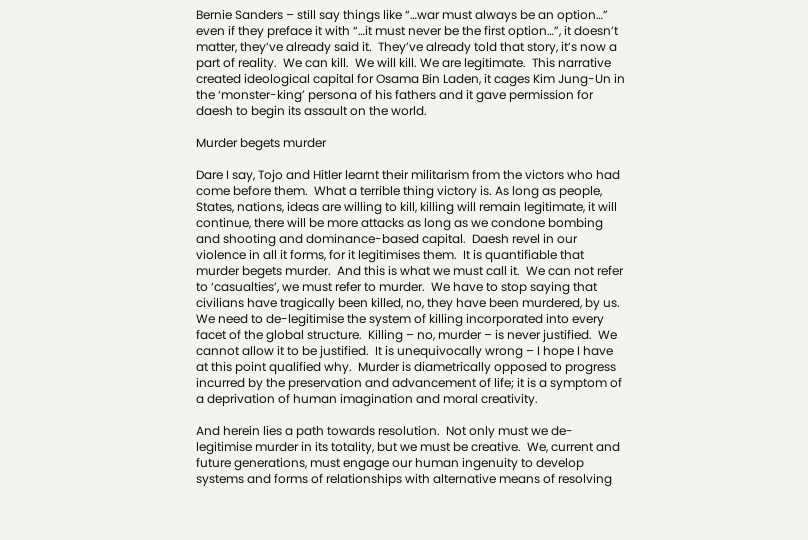Bernie Sanders – still say things like “…war must always be an option…” even if they preface it with “…it must never be the first option…”, it doesn’t matter, they’ve already said it.  They’ve already told that story, it’s now a part of reality.  We can kill.  We will kill. We are legitimate.  This narrative created ideological capital for Osama Bin Laden, it cages Kim Jung-Un in the ‘monster-king’ persona of his fathers and it gave permission for daesh to begin its assault on the world.

Murder begets murder

Dare I say, Tojo and Hitler learnt their militarism from the victors who had come before them.  What a terrible thing victory is. As long as people, States, nations, ideas are willing to kill, killing will remain legitimate, it will continue, there will be more attacks as long as we condone bombing and shooting and dominance-based capital.  Daesh revel in our violence in all it forms, for it legitimises them.  It is quantifiable that murder begets murder.  And this is what we must call it.  We can not refer to ‘casualties’, we must refer to murder.  We have to stop saying that civilians have tragically been killed, no, they have been murdered, by us.  We need to de-legitimise the system of killing incorporated into every facet of the global structure.  Killing – no, murder – is never justified.  We cannot allow it to be justified.  It is unequivocally wrong – I hope I have at this point qualified why.  Murder is diametrically opposed to progress incurred by the preservation and advancement of life; it is a symptom of a deprivation of human imagination and moral creativity.

And herein lies a path towards resolution.  Not only must we de-legitimise murder in its totality, but we must be creative.  We, current and future generations, must engage our human ingenuity to develop systems and forms of relationships with alternative means of resolving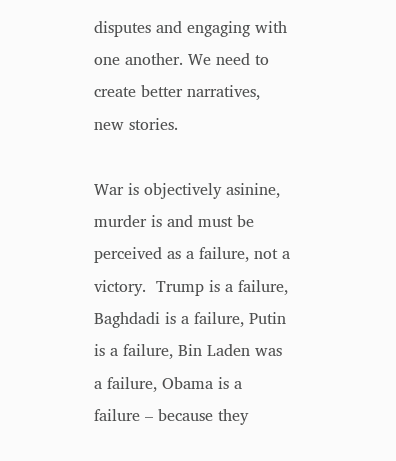disputes and engaging with one another. We need to create better narratives, new stories.

War is objectively asinine, murder is and must be perceived as a failure, not a victory.  Trump is a failure, Baghdadi is a failure, Putin is a failure, Bin Laden was a failure, Obama is a failure – because they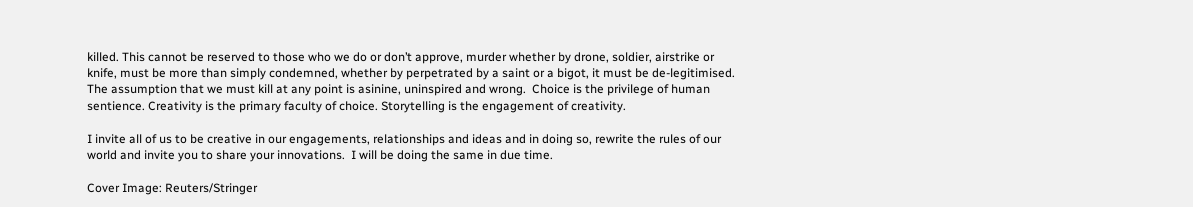killed. This cannot be reserved to those who we do or don’t approve, murder whether by drone, soldier, airstrike or knife, must be more than simply condemned, whether by perpetrated by a saint or a bigot, it must be de-legitimised.  The assumption that we must kill at any point is asinine, uninspired and wrong.  Choice is the privilege of human sentience. Creativity is the primary faculty of choice. Storytelling is the engagement of creativity.

I invite all of us to be creative in our engagements, relationships and ideas and in doing so, rewrite the rules of our world and invite you to share your innovations.  I will be doing the same in due time.

Cover Image: Reuters/Stringer